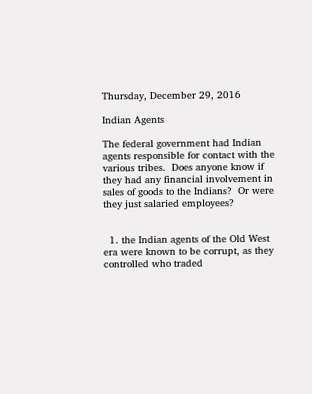Thursday, December 29, 2016

Indian Agents

The federal government had Indian agents responsible for contact with the various tribes.  Does anyone know if they had any financial involvement in sales of goods to the Indians?  Or were they just salaried employees?


  1. the Indian agents of the Old West era were known to be corrupt, as they controlled who traded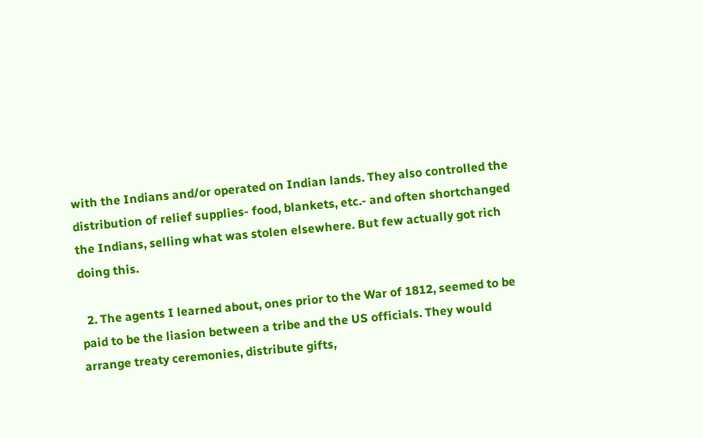with the Indians and/or operated on Indian lands. They also controlled the distribution of relief supplies- food, blankets, etc.- and often shortchanged the Indians, selling what was stolen elsewhere. But few actually got rich doing this.

  2. The agents I learned about, ones prior to the War of 1812, seemed to be paid to be the liasion between a tribe and the US officials. They would arrange treaty ceremonies, distribute gifts,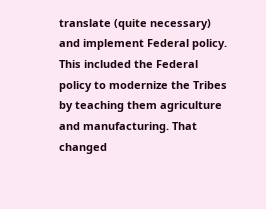translate (quite necessary) and implement Federal policy. This included the Federal policy to modernize the Tribes by teaching them agriculture and manufacturing. That changed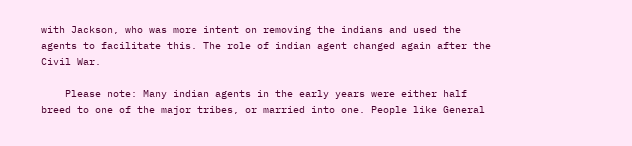with Jackson, who was more intent on removing the indians and used the agents to facilitate this. The role of indian agent changed again after the Civil War.

    Please note: Many indian agents in the early years were either half breed to one of the major tribes, or married into one. People like General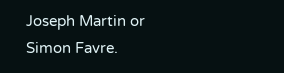Joseph Martin or Simon Favre.